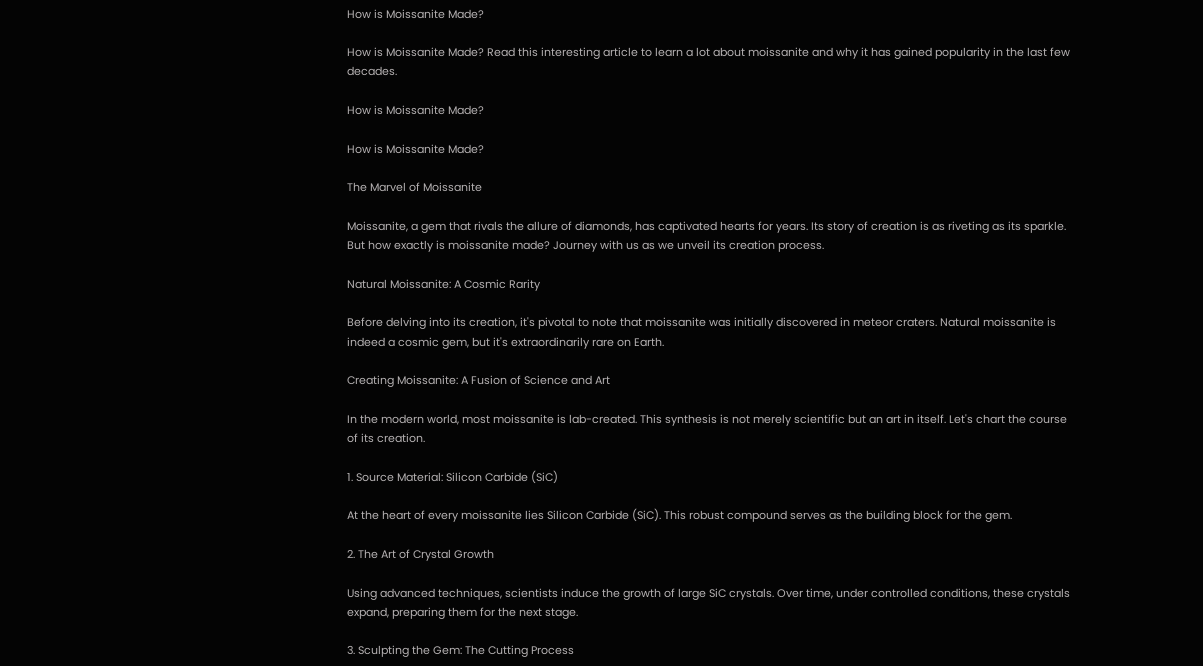How is Moissanite Made?

How is Moissanite Made? Read this interesting article to learn a lot about moissanite and why it has gained popularity in the last few decades.

How is Moissanite Made?

How is Moissanite Made?

The Marvel of Moissanite

Moissanite, a gem that rivals the allure of diamonds, has captivated hearts for years. Its story of creation is as riveting as its sparkle. But how exactly is moissanite made? Journey with us as we unveil its creation process.

Natural Moissanite: A Cosmic Rarity

Before delving into its creation, it's pivotal to note that moissanite was initially discovered in meteor craters. Natural moissanite is indeed a cosmic gem, but it's extraordinarily rare on Earth.

Creating Moissanite: A Fusion of Science and Art

In the modern world, most moissanite is lab-created. This synthesis is not merely scientific but an art in itself. Let's chart the course of its creation.

1. Source Material: Silicon Carbide (SiC)

At the heart of every moissanite lies Silicon Carbide (SiC). This robust compound serves as the building block for the gem.

2. The Art of Crystal Growth

Using advanced techniques, scientists induce the growth of large SiC crystals. Over time, under controlled conditions, these crystals expand, preparing them for the next stage.

3. Sculpting the Gem: The Cutting Process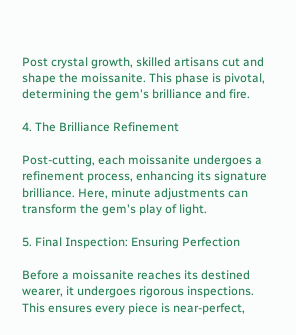Post crystal growth, skilled artisans cut and shape the moissanite. This phase is pivotal, determining the gem's brilliance and fire.

4. The Brilliance Refinement

Post-cutting, each moissanite undergoes a refinement process, enhancing its signature brilliance. Here, minute adjustments can transform the gem's play of light.

5. Final Inspection: Ensuring Perfection

Before a moissanite reaches its destined wearer, it undergoes rigorous inspections. This ensures every piece is near-perfect,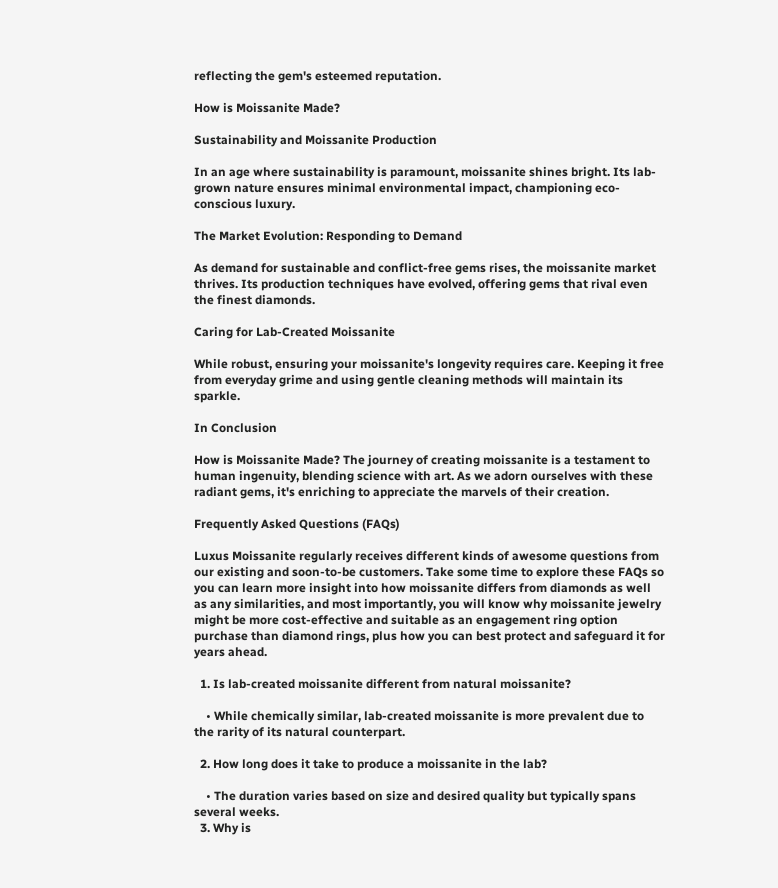reflecting the gem's esteemed reputation.

How is Moissanite Made?

Sustainability and Moissanite Production

In an age where sustainability is paramount, moissanite shines bright. Its lab-grown nature ensures minimal environmental impact, championing eco-conscious luxury.

The Market Evolution: Responding to Demand

As demand for sustainable and conflict-free gems rises, the moissanite market thrives. Its production techniques have evolved, offering gems that rival even the finest diamonds.

Caring for Lab-Created Moissanite

While robust, ensuring your moissanite's longevity requires care. Keeping it free from everyday grime and using gentle cleaning methods will maintain its sparkle.

In Conclusion

How is Moissanite Made? The journey of creating moissanite is a testament to human ingenuity, blending science with art. As we adorn ourselves with these radiant gems, it's enriching to appreciate the marvels of their creation.

Frequently Asked Questions (FAQs)

Luxus Moissanite regularly receives different kinds of awesome questions from our existing and soon-to-be customers. Take some time to explore these FAQs so you can learn more insight into how moissanite differs from diamonds as well as any similarities, and most importantly, you will know why moissanite jewelry might be more cost-effective and suitable as an engagement ring option purchase than diamond rings, plus how you can best protect and safeguard it for years ahead.

  1. Is lab-created moissanite different from natural moissanite?

    • While chemically similar, lab-created moissanite is more prevalent due to the rarity of its natural counterpart.

  2. How long does it take to produce a moissanite in the lab?

    • The duration varies based on size and desired quality but typically spans several weeks.
  3. Why is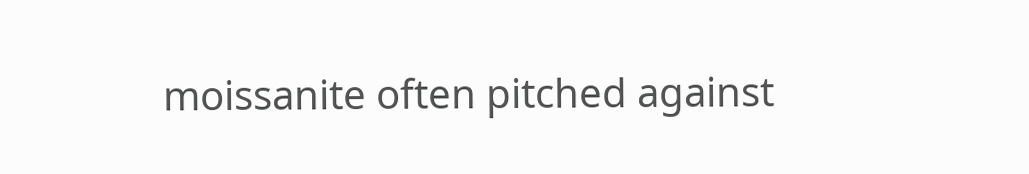moissanite often pitched against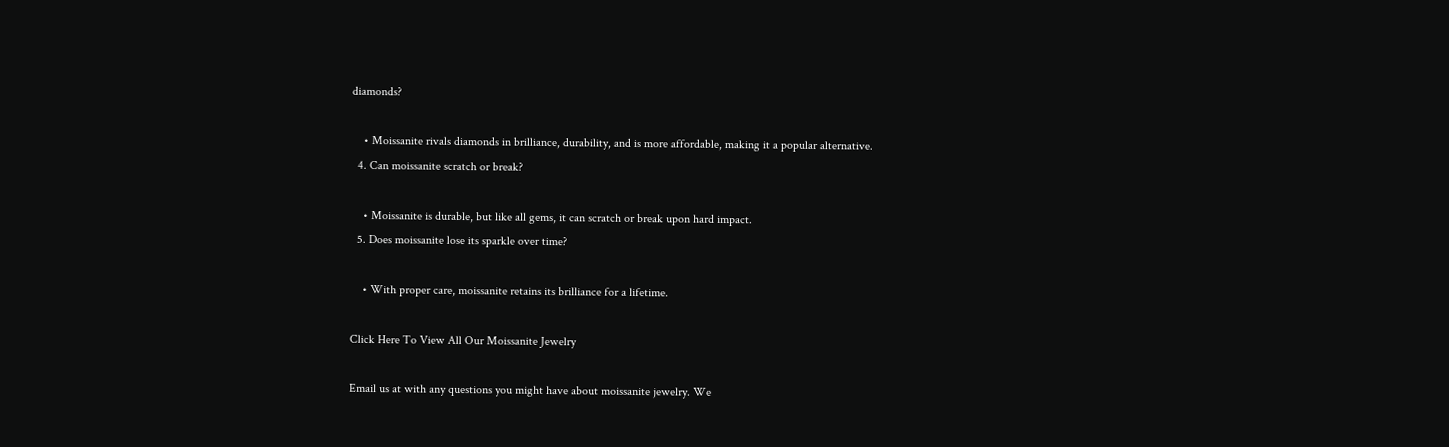diamonds?

    • Moissanite rivals diamonds in brilliance, durability, and is more affordable, making it a popular alternative.
  4. Can moissanite scratch or break?

    • Moissanite is durable, but like all gems, it can scratch or break upon hard impact.
  5. Does moissanite lose its sparkle over time?

    • With proper care, moissanite retains its brilliance for a lifetime.

Click Here To View All Our Moissanite Jewelry

Email us at with any questions you might have about moissanite jewelry. We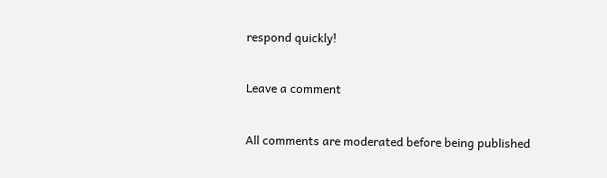respond quickly!

Leave a comment

All comments are moderated before being published